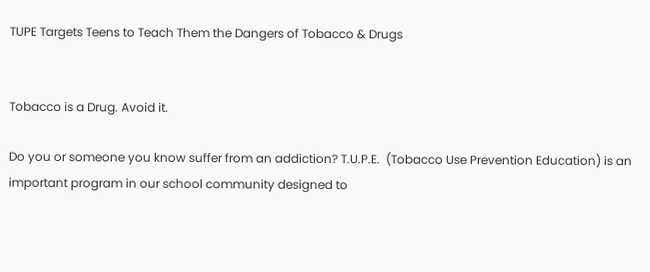TUPE Targets Teens to Teach Them the Dangers of Tobacco & Drugs


Tobacco is a Drug. Avoid it.

Do you or someone you know suffer from an addiction? T.U.P.E.  (Tobacco Use Prevention Education) is an important program in our school community designed to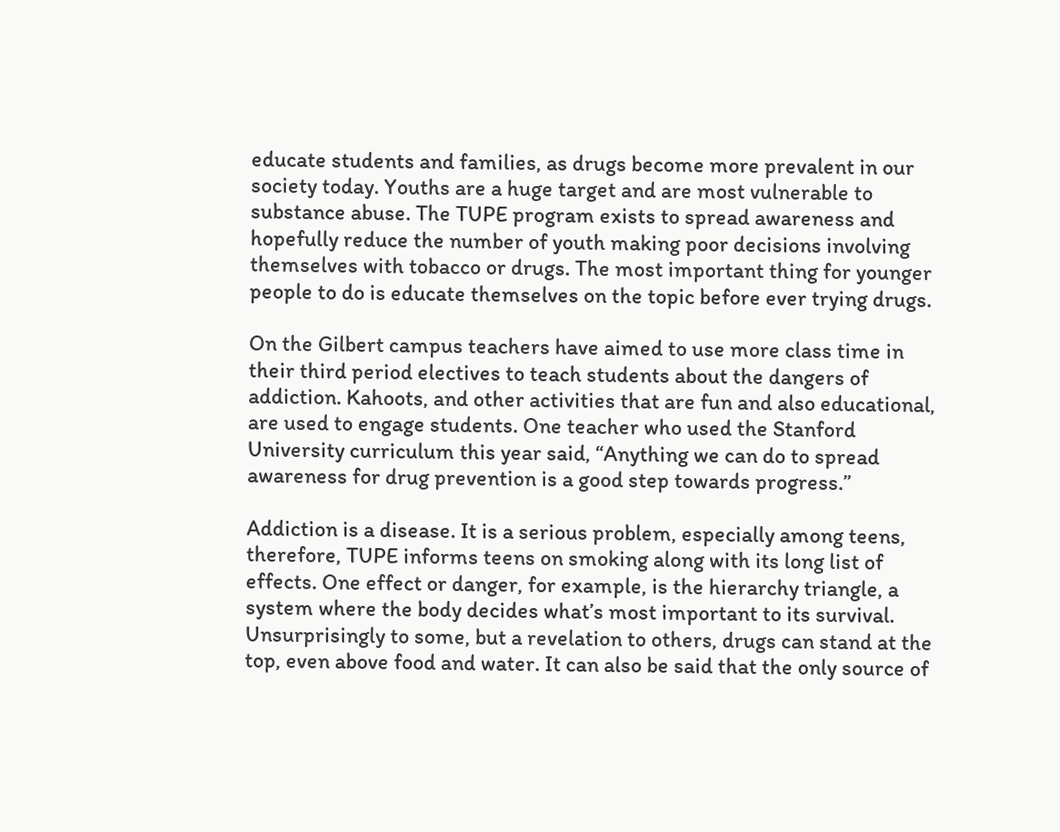educate students and families, as drugs become more prevalent in our society today. Youths are a huge target and are most vulnerable to substance abuse. The TUPE program exists to spread awareness and hopefully reduce the number of youth making poor decisions involving themselves with tobacco or drugs. The most important thing for younger people to do is educate themselves on the topic before ever trying drugs.

On the Gilbert campus teachers have aimed to use more class time in their third period electives to teach students about the dangers of addiction. Kahoots, and other activities that are fun and also educational, are used to engage students. One teacher who used the Stanford University curriculum this year said, “Anything we can do to spread awareness for drug prevention is a good step towards progress.”

Addiction is a disease. It is a serious problem, especially among teens, therefore, TUPE informs teens on smoking along with its long list of effects. One effect or danger, for example, is the hierarchy triangle, a system where the body decides what’s most important to its survival.  Unsurprisingly to some, but a revelation to others, drugs can stand at the top, even above food and water. It can also be said that the only source of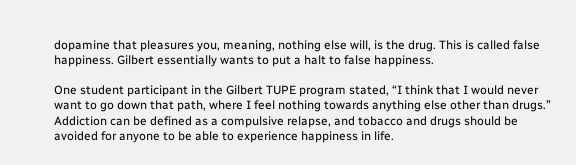dopamine that pleasures you, meaning, nothing else will, is the drug. This is called false happiness. Gilbert essentially wants to put a halt to false happiness.

One student participant in the Gilbert TUPE program stated, “I think that I would never want to go down that path, where I feel nothing towards anything else other than drugs.” Addiction can be defined as a compulsive relapse, and tobacco and drugs should be avoided for anyone to be able to experience happiness in life.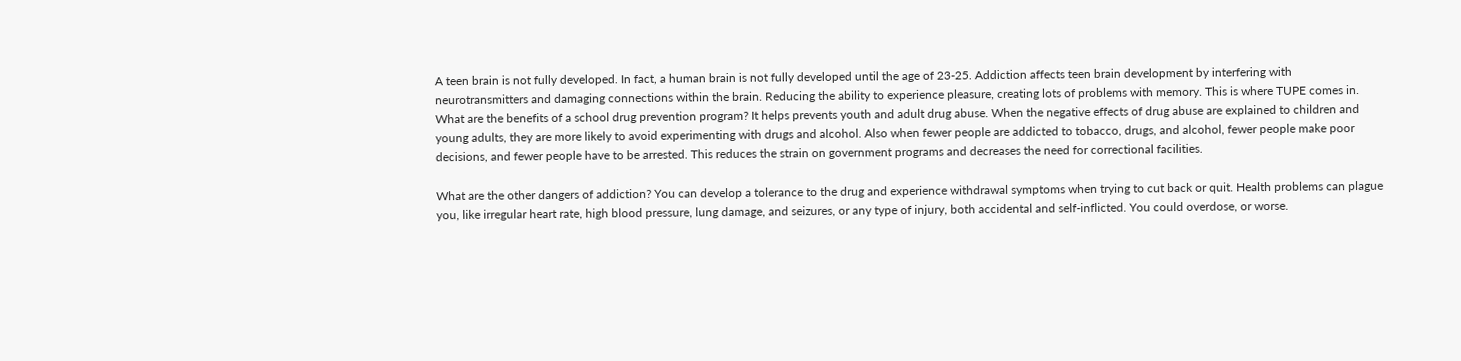A teen brain is not fully developed. In fact, a human brain is not fully developed until the age of 23-25. Addiction affects teen brain development by interfering with neurotransmitters and damaging connections within the brain. Reducing the ability to experience pleasure, creating lots of problems with memory. This is where TUPE comes in. What are the benefits of a school drug prevention program? It helps prevents youth and adult drug abuse. When the negative effects of drug abuse are explained to children and young adults, they are more likely to avoid experimenting with drugs and alcohol. Also when fewer people are addicted to tobacco, drugs, and alcohol, fewer people make poor decisions, and fewer people have to be arrested. This reduces the strain on government programs and decreases the need for correctional facilities.

What are the other dangers of addiction? You can develop a tolerance to the drug and experience withdrawal symptoms when trying to cut back or quit. Health problems can plague you, like irregular heart rate, high blood pressure, lung damage, and seizures, or any type of injury, both accidental and self-inflicted. You could overdose, or worse.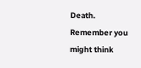Death. Remember you might think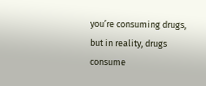you’re consuming drugs, but in reality, drugs consume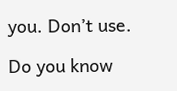you. Don’t use.

Do you know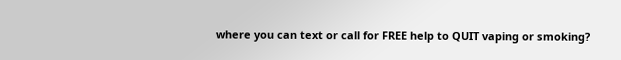where you can text or call for FREE help to QUIT vaping or smoking?